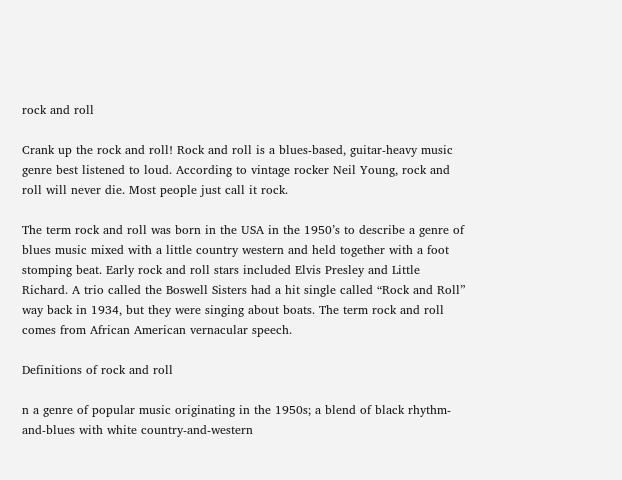rock and roll

Crank up the rock and roll! Rock and roll is a blues-based, guitar-heavy music genre best listened to loud. According to vintage rocker Neil Young, rock and roll will never die. Most people just call it rock.

The term rock and roll was born in the USA in the 1950’s to describe a genre of blues music mixed with a little country western and held together with a foot stomping beat. Early rock and roll stars included Elvis Presley and Little Richard. A trio called the Boswell Sisters had a hit single called “Rock and Roll” way back in 1934, but they were singing about boats. The term rock and roll comes from African American vernacular speech.

Definitions of rock and roll

n a genre of popular music originating in the 1950s; a blend of black rhythm-and-blues with white country-and-western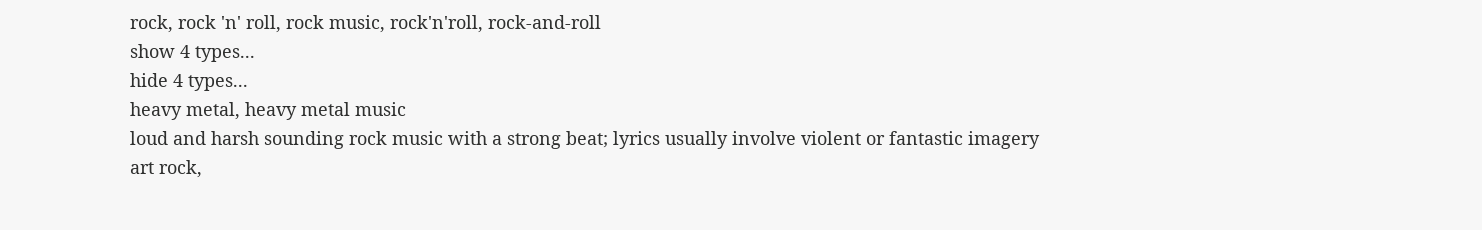rock, rock 'n' roll, rock music, rock'n'roll, rock-and-roll
show 4 types...
hide 4 types...
heavy metal, heavy metal music
loud and harsh sounding rock music with a strong beat; lyrics usually involve violent or fantastic imagery
art rock,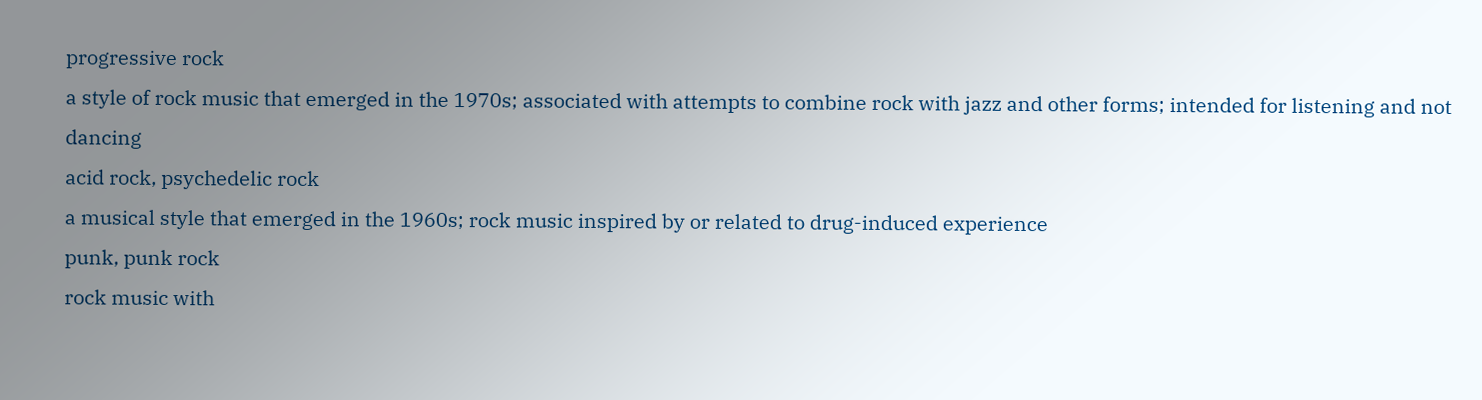progressive rock
a style of rock music that emerged in the 1970s; associated with attempts to combine rock with jazz and other forms; intended for listening and not dancing
acid rock, psychedelic rock
a musical style that emerged in the 1960s; rock music inspired by or related to drug-induced experience
punk, punk rock
rock music with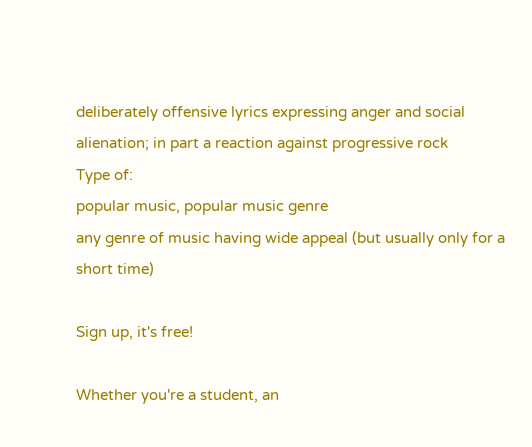deliberately offensive lyrics expressing anger and social alienation; in part a reaction against progressive rock
Type of:
popular music, popular music genre
any genre of music having wide appeal (but usually only for a short time)

Sign up, it's free!

Whether you're a student, an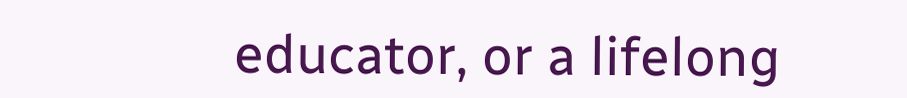educator, or a lifelong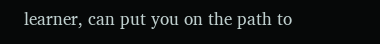learner, can put you on the path to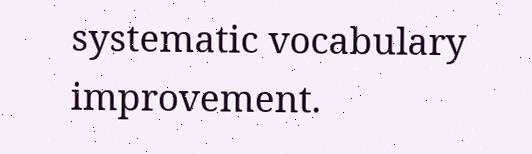systematic vocabulary improvement.